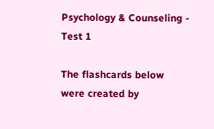Psychology & Counseling - Test 1

The flashcards below were created by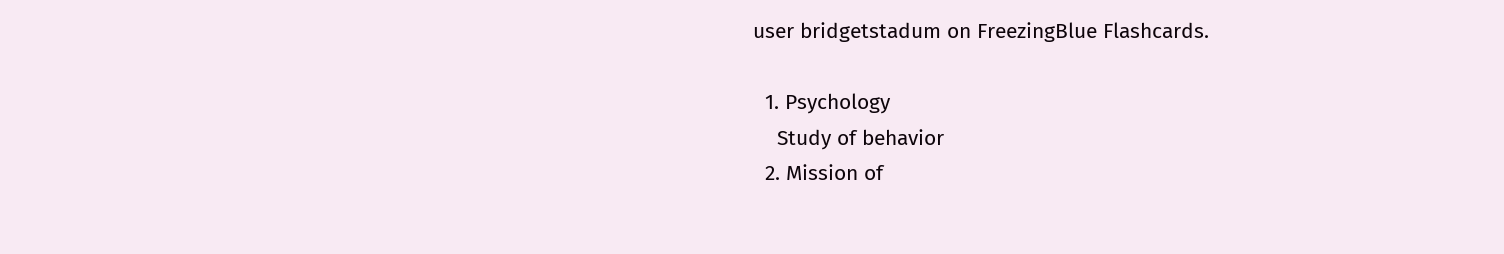user bridgetstadum on FreezingBlue Flashcards.

  1. Psychology
    Study of behavior
  2. Mission of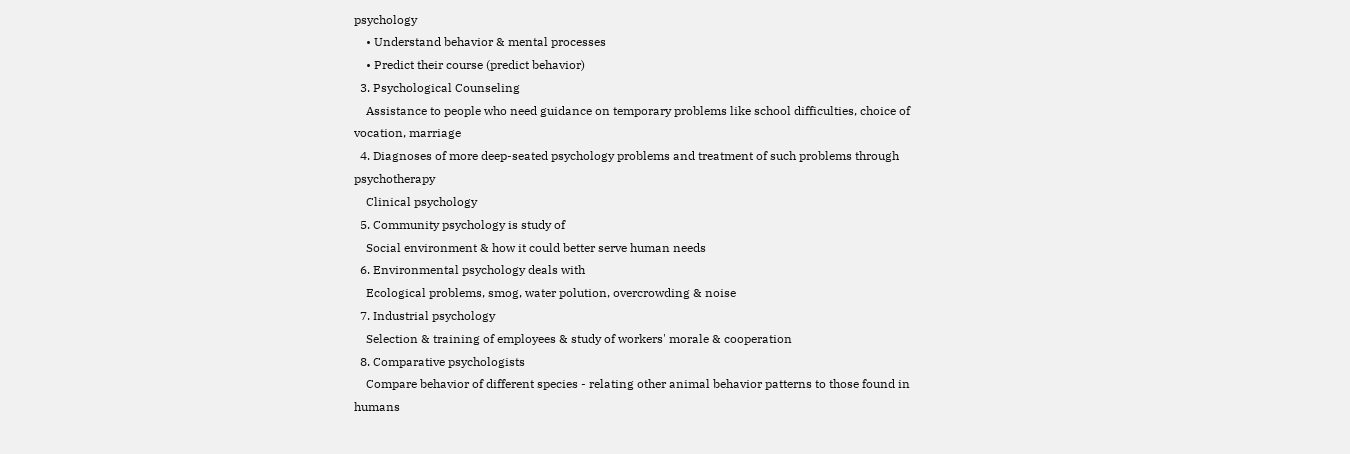psychology
    • Understand behavior & mental processes
    • Predict their course (predict behavior)
  3. Psychological Counseling
    Assistance to people who need guidance on temporary problems like school difficulties, choice of vocation, marriage
  4. Diagnoses of more deep-seated psychology problems and treatment of such problems through psychotherapy
    Clinical psychology
  5. Community psychology is study of
    Social environment & how it could better serve human needs
  6. Environmental psychology deals with
    Ecological problems, smog, water polution, overcrowding & noise
  7. Industrial psychology
    Selection & training of employees & study of workers' morale & cooperation
  8. Comparative psychologists
    Compare behavior of different species - relating other animal behavior patterns to those found in humans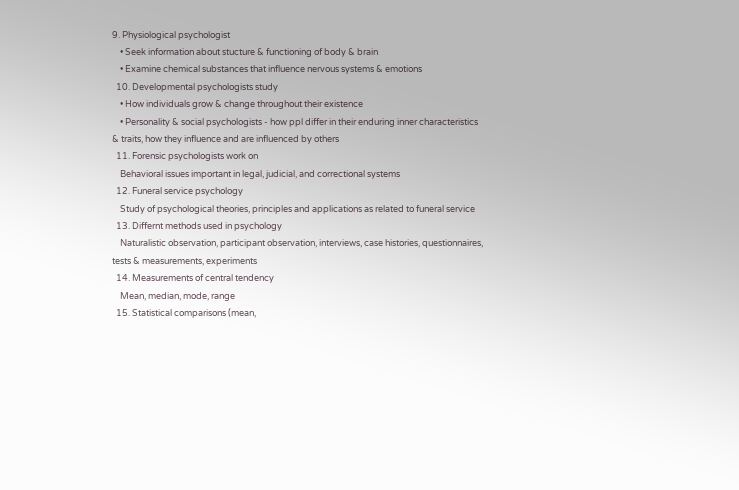9. Physiological psychologist
    • Seek information about stucture & functioning of body & brain
    • Examine chemical substances that influence nervous systems & emotions
  10. Developmental psychologists study
    • How individuals grow & change throughout their existence
    • Personality & social psychologists - how ppl differ in their enduring inner characteristics & traits, how they influence and are influenced by others
  11. Forensic psychologists work on
    Behavioral issues important in legal, judicial, and correctional systems
  12. Funeral service psychology
    Study of psychological theories, principles and applications as related to funeral service
  13. Differnt methods used in psychology
    Naturalistic observation, participant observation, interviews, case histories, questionnaires, tests & measurements, experiments
  14. Measurements of central tendency
    Mean, median, mode, range
  15. Statistical comparisons (mean,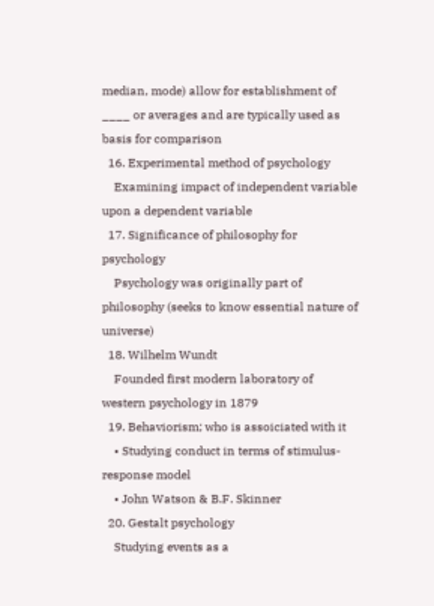median, mode) allow for establishment of ____ or averages and are typically used as basis for comparison
  16. Experimental method of psychology
    Examining impact of independent variable upon a dependent variable
  17. Significance of philosophy for psychology
    Psychology was originally part of philosophy (seeks to know essential nature of universe)
  18. Wilhelm Wundt
    Founded first modern laboratory of western psychology in 1879
  19. Behaviorism; who is assoiciated with it
    • Studying conduct in terms of stimulus-response model
    • John Watson & B.F. Skinner
  20. Gestalt psychology
    Studying events as a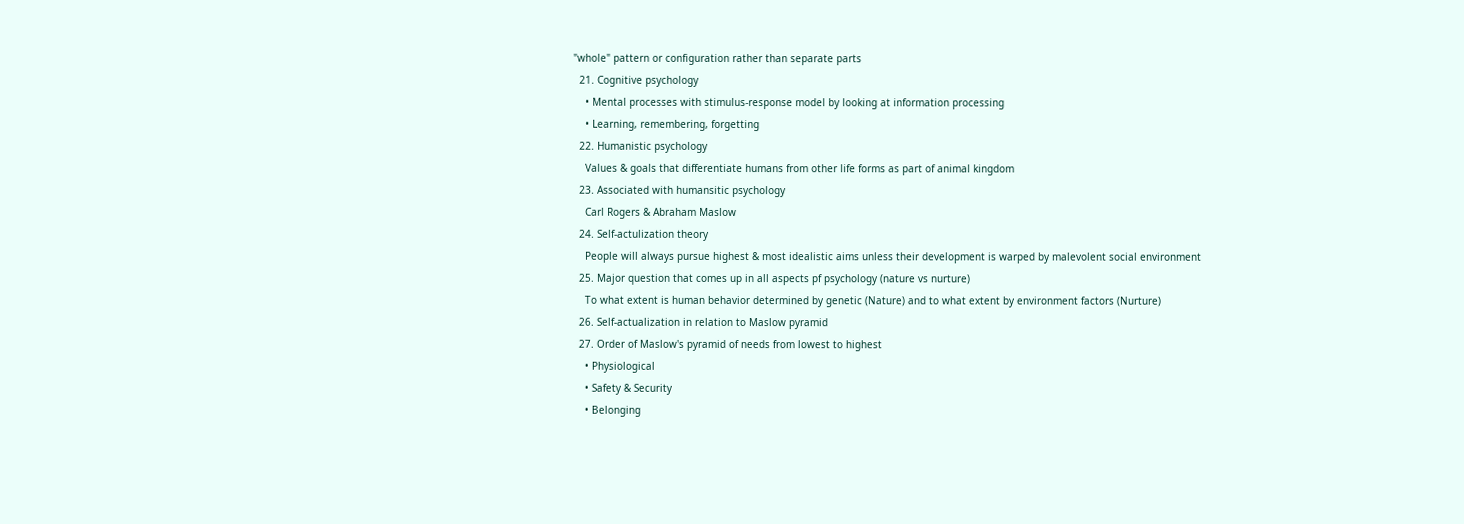"whole" pattern or configuration rather than separate parts
  21. Cognitive psychology
    • Mental processes with stimulus-response model by looking at information processing
    • Learning, remembering, forgetting
  22. Humanistic psychology
    Values & goals that differentiate humans from other life forms as part of animal kingdom
  23. Associated with humansitic psychology
    Carl Rogers & Abraham Maslow
  24. Self-actulization theory
    People will always pursue highest & most idealistic aims unless their development is warped by malevolent social environment
  25. Major question that comes up in all aspects pf psychology (nature vs nurture)
    To what extent is human behavior determined by genetic (Nature) and to what extent by environment factors (Nurture)
  26. Self-actualization in relation to Maslow pyramid
  27. Order of Maslow's pyramid of needs from lowest to highest
    • Physiological
    • Safety & Security
    • Belonging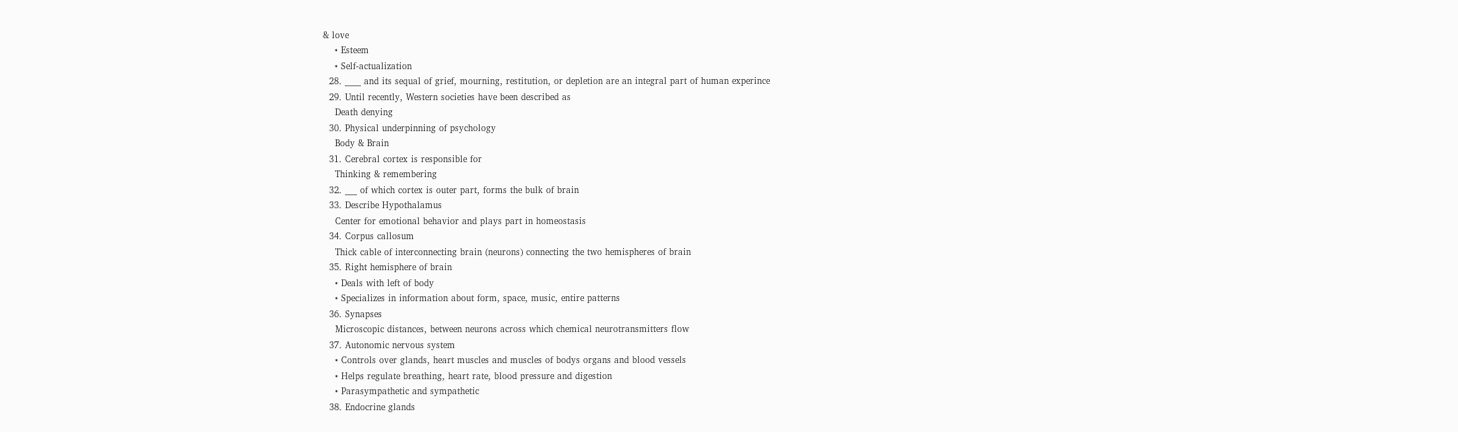& love
    • Esteem
    • Self-actualization
  28. ____ and its sequal of grief, mourning, restitution, or depletion are an integral part of human experince
  29. Until recently, Western societies have been described as
    Death denying
  30. Physical underpinning of psychology
    Body & Brain
  31. Cerebral cortex is responsible for
    Thinking & remembering
  32. ___ of which cortex is outer part, forms the bulk of brain
  33. Describe Hypothalamus
    Center for emotional behavior and plays part in homeostasis
  34. Corpus callosum
    Thick cable of interconnecting brain (neurons) connecting the two hemispheres of brain
  35. Right hemisphere of brain
    • Deals with left of body
    • Specializes in information about form, space, music, entire patterns
  36. Synapses
    Microscopic distances, between neurons across which chemical neurotransmitters flow
  37. Autonomic nervous system
    • Controls over glands, heart muscles and muscles of bodys organs and blood vessels
    • Helps regulate breathing, heart rate, blood pressure and digestion
    • Parasympathetic and sympathetic
  38. Endocrine glands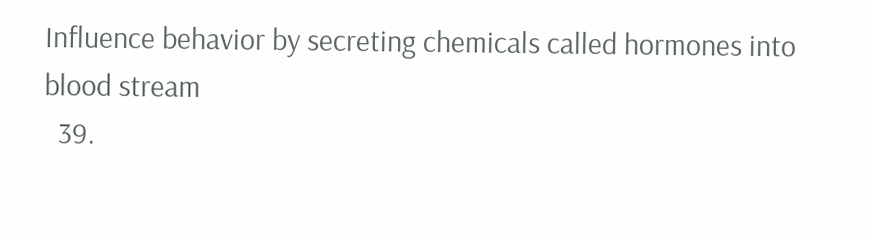Influence behavior by secreting chemicals called hormones into blood stream
  39.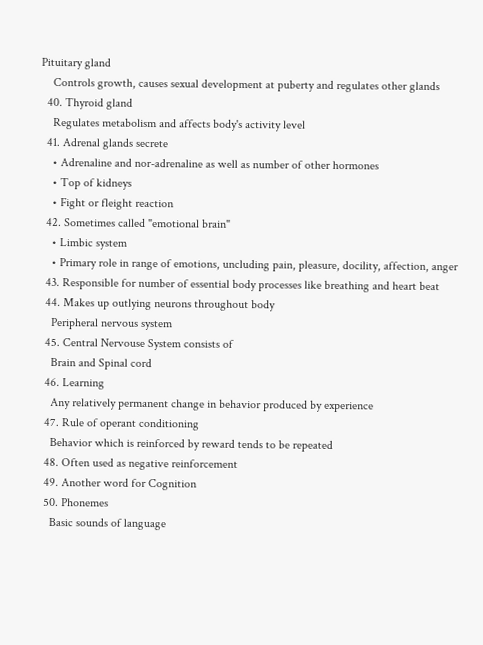Pituitary gland
    Controls growth, causes sexual development at puberty and regulates other glands
  40. Thyroid gland
    Regulates metabolism and affects body's activity level
  41. Adrenal glands secrete
    • Adrenaline and nor-adrenaline as well as number of other hormones
    • Top of kidneys
    • Fight or fleight reaction
  42. Sometimes called "emotional brain"
    • Limbic system
    • Primary role in range of emotions, uncluding pain, pleasure, docility, affection, anger
  43. Responsible for number of essential body processes like breathing and heart beat
  44. Makes up outlying neurons throughout body
    Peripheral nervous system
  45. Central Nervouse System consists of
    Brain and Spinal cord
  46. Learning
    Any relatively permanent change in behavior produced by experience
  47. Rule of operant conditioning
    Behavior which is reinforced by reward tends to be repeated
  48. Often used as negative reinforcement
  49. Another word for Cognition
  50. Phonemes
    Basic sounds of language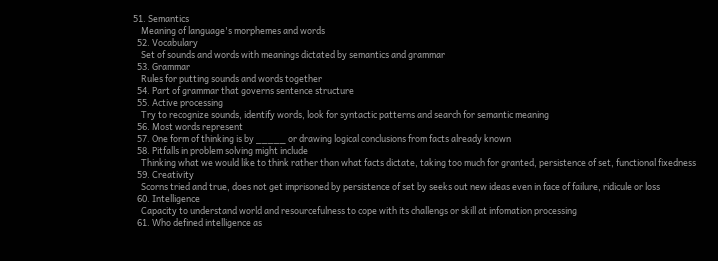51. Semantics
    Meaning of language's morphemes and words
  52. Vocabulary
    Set of sounds and words with meanings dictated by semantics and grammar
  53. Grammar
    Rules for putting sounds and words together
  54. Part of grammar that governs sentence structure
  55. Active processing
    Try to recognize sounds, identify words, look for syntactic patterns and search for semantic meaning
  56. Most words represent
  57. One form of thinking is by _____ or drawing logical conclusions from facts already known
  58. Pitfalls in problem solving might include
    Thinking what we would like to think rather than what facts dictate, taking too much for granted, persistence of set, functional fixedness
  59. Creativity
    Scorns tried and true, does not get imprisoned by persistence of set by seeks out new ideas even in face of failure, ridicule or loss
  60. Intelligence
    Capacity to understand world and resourcefulness to cope with its challengs or skill at infomation processing
  61. Who defined intelligence as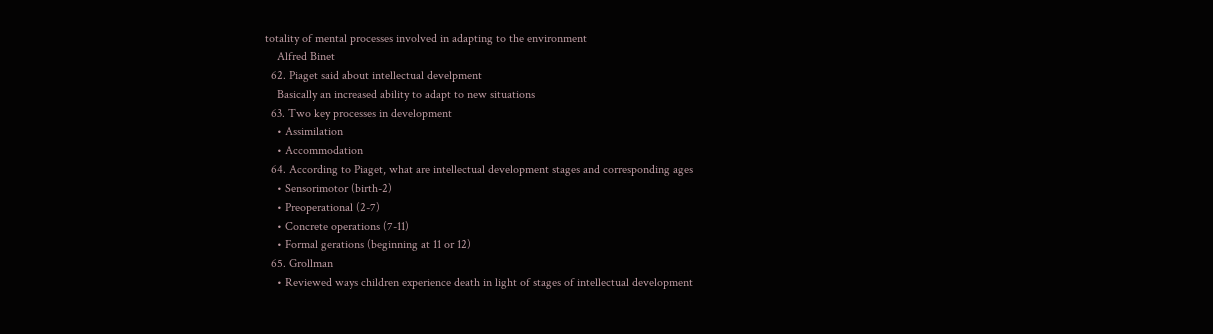totality of mental processes involved in adapting to the environment
    Alfred Binet
  62. Piaget said about intellectual develpment
    Basically an increased ability to adapt to new situations
  63. Two key processes in development
    • Assimilation
    • Accommodation
  64. According to Piaget, what are intellectual development stages and corresponding ages
    • Sensorimotor (birth-2)
    • Preoperational (2-7)
    • Concrete operations (7-11)
    • Formal gerations (beginning at 11 or 12)
  65. Grollman
    • Reviewed ways children experience death in light of stages of intellectual development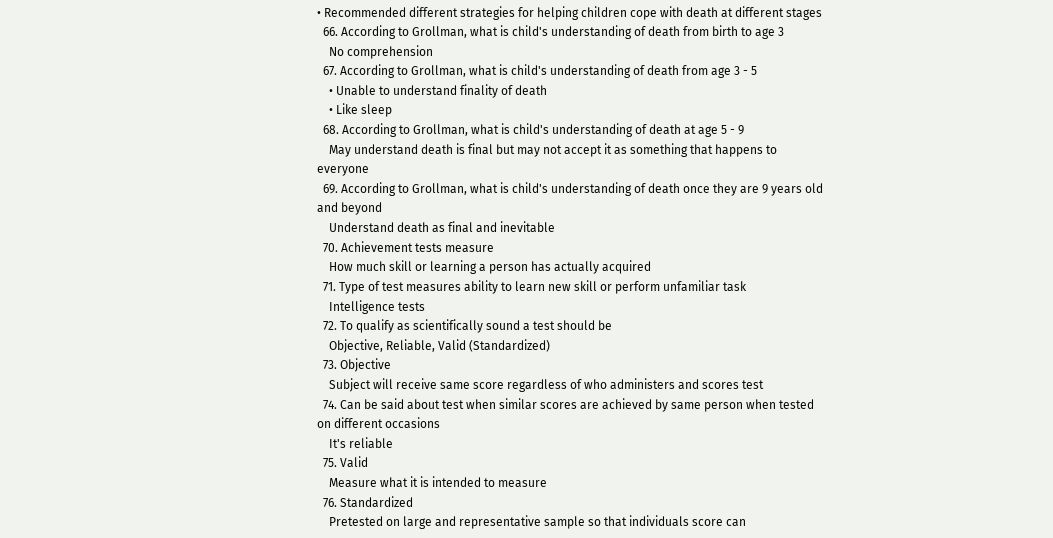• Recommended different strategies for helping children cope with death at different stages
  66. According to Grollman, what is child's understanding of death from birth to age 3
    No comprehension
  67. According to Grollman, what is child's understanding of death from age 3 - 5
    • Unable to understand finality of death
    • Like sleep
  68. According to Grollman, what is child's understanding of death at age 5 - 9
    May understand death is final but may not accept it as something that happens to everyone
  69. According to Grollman, what is child's understanding of death once they are 9 years old and beyond
    Understand death as final and inevitable
  70. Achievement tests measure
    How much skill or learning a person has actually acquired
  71. Type of test measures ability to learn new skill or perform unfamiliar task
    Intelligence tests
  72. To qualify as scientifically sound a test should be
    Objective, Reliable, Valid (Standardized)
  73. Objective
    Subject will receive same score regardless of who administers and scores test
  74. Can be said about test when similar scores are achieved by same person when tested on different occasions
    It's reliable
  75. Valid
    Measure what it is intended to measure
  76. Standardized
    Pretested on large and representative sample so that individuals score can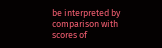be interpreted by comparison with scores of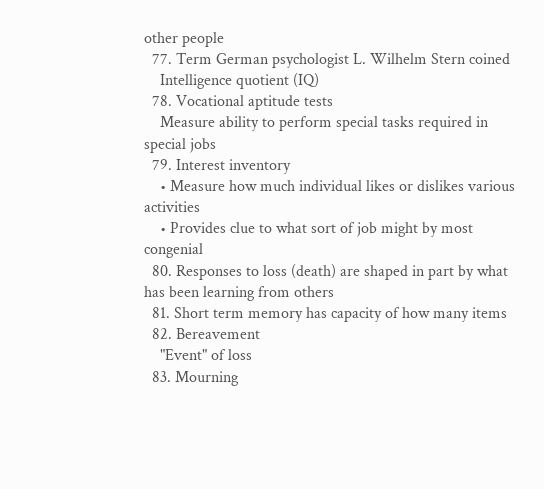other people
  77. Term German psychologist L. Wilhelm Stern coined
    Intelligence quotient (IQ)
  78. Vocational aptitude tests
    Measure ability to perform special tasks required in special jobs
  79. Interest inventory
    • Measure how much individual likes or dislikes various activities
    • Provides clue to what sort of job might by most congenial
  80. Responses to loss (death) are shaped in part by what has been learning from others
  81. Short term memory has capacity of how many items
  82. Bereavement
    "Event" of loss
  83. Mourning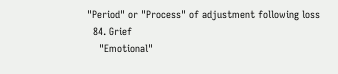"Period" or "Process" of adjustment following loss
  84. Grief
    "Emotional"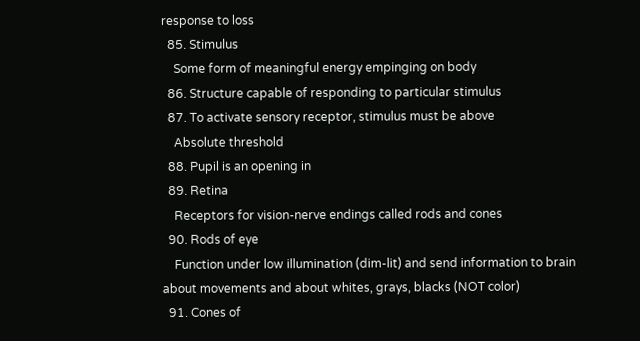response to loss
  85. Stimulus
    Some form of meaningful energy empinging on body
  86. Structure capable of responding to particular stimulus
  87. To activate sensory receptor, stimulus must be above
    Absolute threshold
  88. Pupil is an opening in
  89. Retina
    Receptors for vision-nerve endings called rods and cones
  90. Rods of eye
    Function under low illumination (dim-lit) and send information to brain about movements and about whites, grays, blacks (NOT color)
  91. Cones of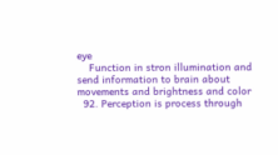eye
    Function in stron illumination and send information to brain about movements and brightness and color
  92. Perception is process through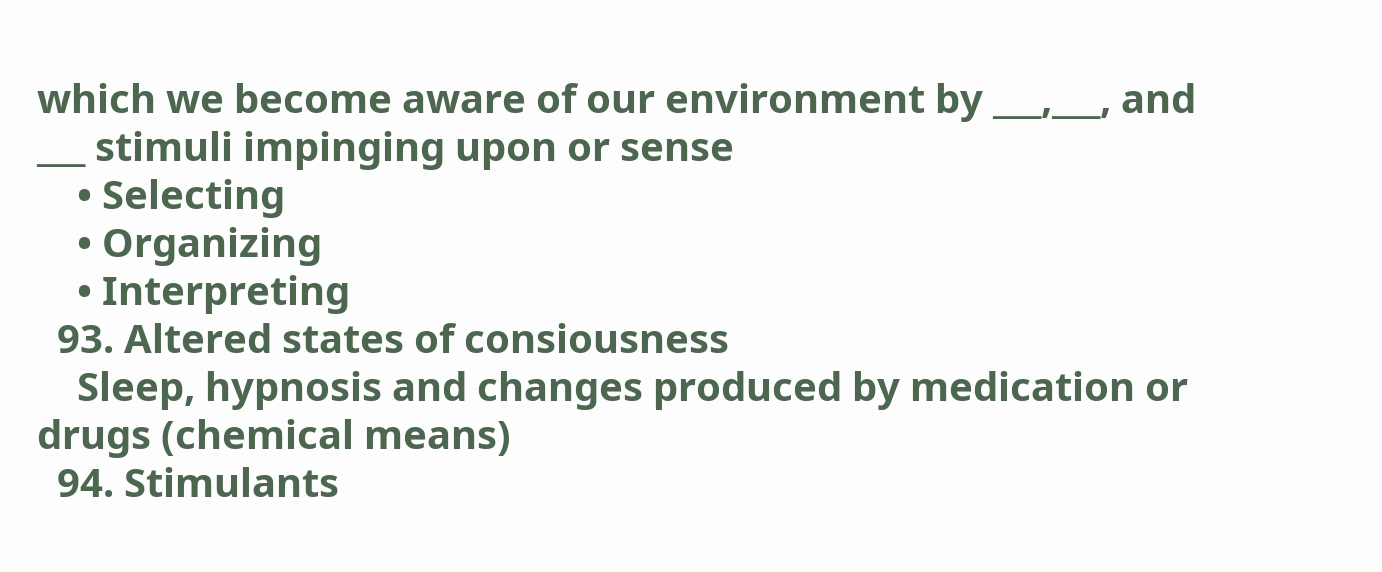which we become aware of our environment by ___,___, and ___ stimuli impinging upon or sense
    • Selecting
    • Organizing
    • Interpreting
  93. Altered states of consiousness
    Sleep, hypnosis and changes produced by medication or drugs (chemical means)
  94. Stimulants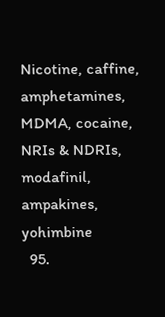Nicotine, caffine, amphetamines, MDMA, cocaine, NRIs & NDRIs, modafinil, ampakines, yohimbine
  95.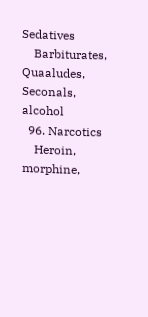Sedatives
    Barbiturates, Quaaludes, Seconals, alcohol
  96. Narcotics
    Heroin, morphine,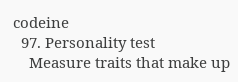codeine
  97. Personality test
    Measure traits that make up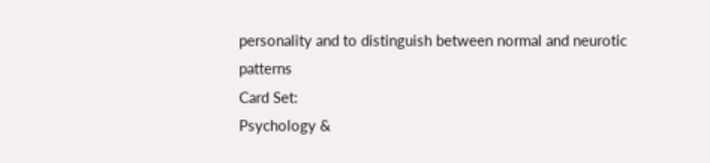personality and to distinguish between normal and neurotic patterns
Card Set:
Psychology &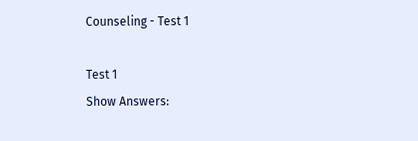Counseling - Test 1

Test 1
Show Answers: